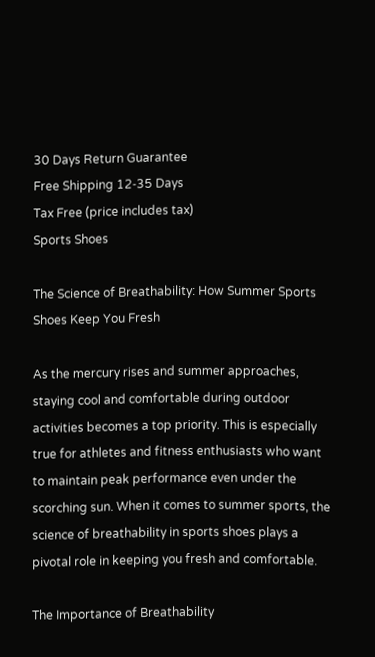30 Days Return Guarantee
Free Shipping 12‑35 Days
Tax Free (price includes tax)
Sports Shoes

The Science of Breathability: How Summer Sports Shoes Keep You Fresh

As the mercury rises and summer approaches, staying cool and comfortable during outdoor activities becomes a top priority. This is especially true for athletes and fitness enthusiasts who want to maintain peak performance even under the scorching sun. When it comes to summer sports, the science of breathability in sports shoes plays a pivotal role in keeping you fresh and comfortable.

The Importance of Breathability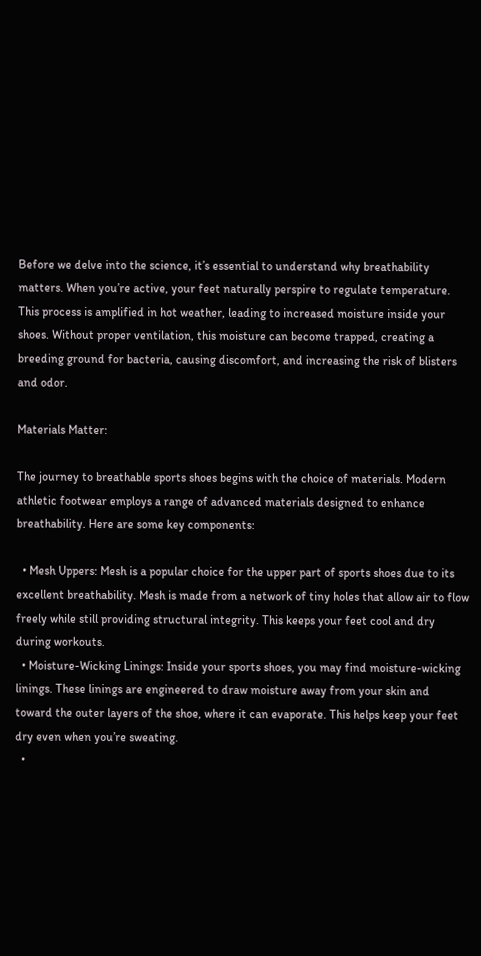Before we delve into the science, it’s essential to understand why breathability matters. When you’re active, your feet naturally perspire to regulate temperature. This process is amplified in hot weather, leading to increased moisture inside your shoes. Without proper ventilation, this moisture can become trapped, creating a breeding ground for bacteria, causing discomfort, and increasing the risk of blisters and odor.

Materials Matter:

The journey to breathable sports shoes begins with the choice of materials. Modern athletic footwear employs a range of advanced materials designed to enhance breathability. Here are some key components:

  • Mesh Uppers: Mesh is a popular choice for the upper part of sports shoes due to its excellent breathability. Mesh is made from a network of tiny holes that allow air to flow freely while still providing structural integrity. This keeps your feet cool and dry during workouts.
  • Moisture-Wicking Linings: Inside your sports shoes, you may find moisture-wicking linings. These linings are engineered to draw moisture away from your skin and toward the outer layers of the shoe, where it can evaporate. This helps keep your feet dry even when you’re sweating.
  •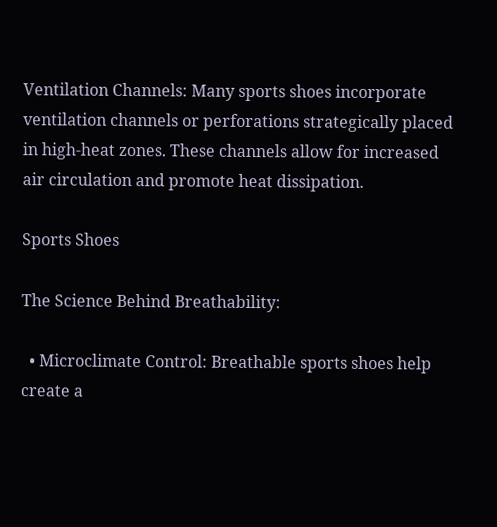Ventilation Channels: Many sports shoes incorporate ventilation channels or perforations strategically placed in high-heat zones. These channels allow for increased air circulation and promote heat dissipation.

Sports Shoes

The Science Behind Breathability:

  • Microclimate Control: Breathable sports shoes help create a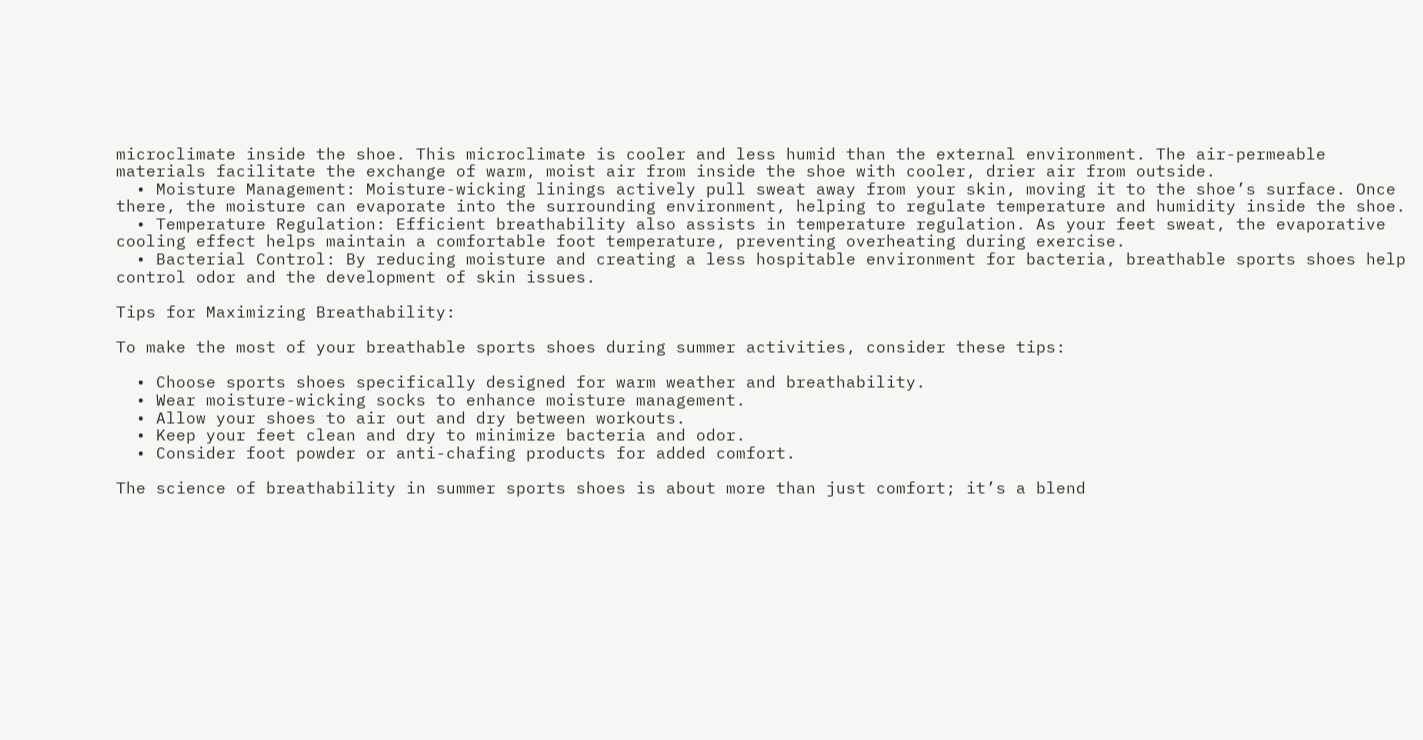microclimate inside the shoe. This microclimate is cooler and less humid than the external environment. The air-permeable materials facilitate the exchange of warm, moist air from inside the shoe with cooler, drier air from outside.
  • Moisture Management: Moisture-wicking linings actively pull sweat away from your skin, moving it to the shoe’s surface. Once there, the moisture can evaporate into the surrounding environment, helping to regulate temperature and humidity inside the shoe.
  • Temperature Regulation: Efficient breathability also assists in temperature regulation. As your feet sweat, the evaporative cooling effect helps maintain a comfortable foot temperature, preventing overheating during exercise.
  • Bacterial Control: By reducing moisture and creating a less hospitable environment for bacteria, breathable sports shoes help control odor and the development of skin issues.

Tips for Maximizing Breathability:

To make the most of your breathable sports shoes during summer activities, consider these tips:

  • Choose sports shoes specifically designed for warm weather and breathability.
  • Wear moisture-wicking socks to enhance moisture management.
  • Allow your shoes to air out and dry between workouts.
  • Keep your feet clean and dry to minimize bacteria and odor.
  • Consider foot powder or anti-chafing products for added comfort.

The science of breathability in summer sports shoes is about more than just comfort; it’s a blend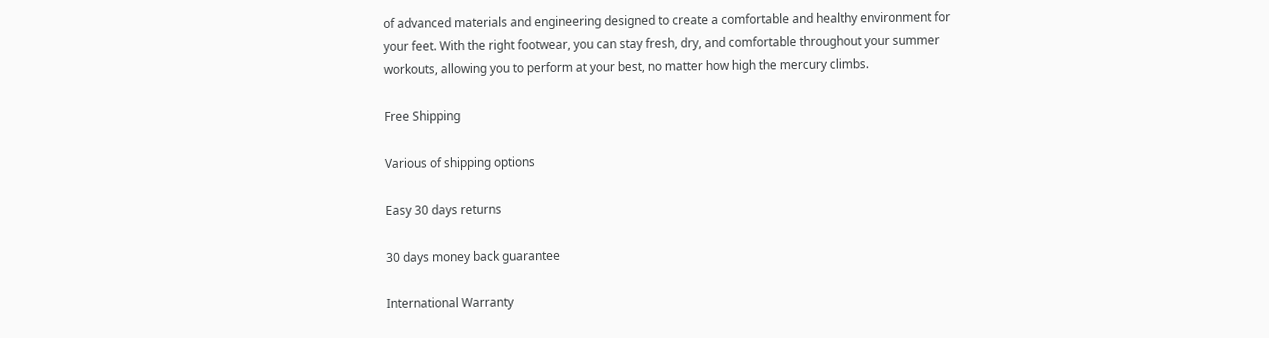of advanced materials and engineering designed to create a comfortable and healthy environment for your feet. With the right footwear, you can stay fresh, dry, and comfortable throughout your summer workouts, allowing you to perform at your best, no matter how high the mercury climbs.

Free Shipping

Various of shipping options

Easy 30 days returns

30 days money back guarantee

International Warranty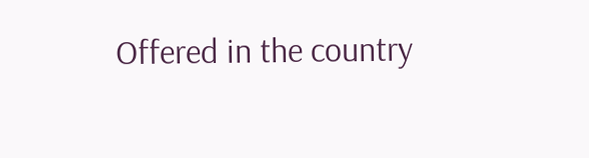Offered in the country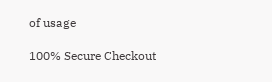of usage

100% Secure Checkout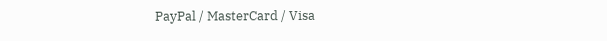PayPal / MasterCard / Visa